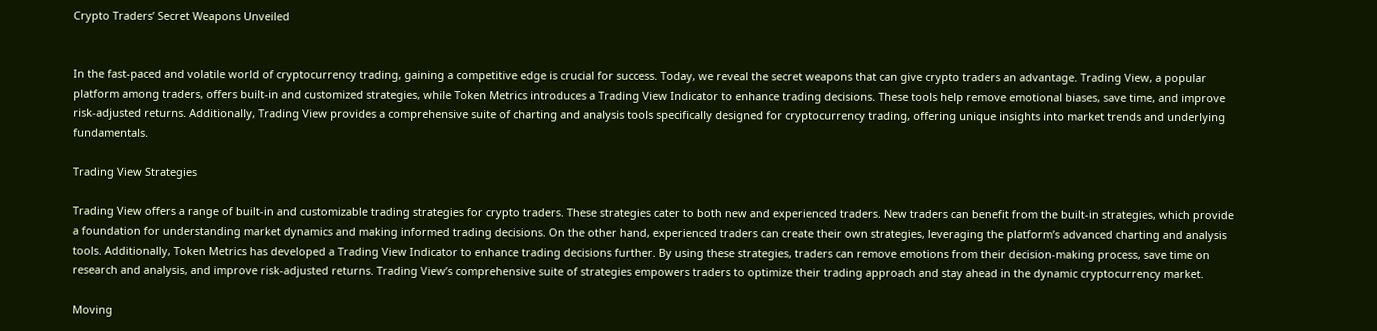Crypto Traders’ Secret Weapons Unveiled


In the fast-paced and volatile world of cryptocurrency trading, gaining a competitive edge is crucial for success. Today, we reveal the secret weapons that can give crypto traders an advantage. Trading View, a popular platform among traders, offers built-in and customized strategies, while Token Metrics introduces a Trading View Indicator to enhance trading decisions. These tools help remove emotional biases, save time, and improve risk-adjusted returns. Additionally, Trading View provides a comprehensive suite of charting and analysis tools specifically designed for cryptocurrency trading, offering unique insights into market trends and underlying fundamentals.

Trading View Strategies

Trading View offers a range of built-in and customizable trading strategies for crypto traders. These strategies cater to both new and experienced traders. New traders can benefit from the built-in strategies, which provide a foundation for understanding market dynamics and making informed trading decisions. On the other hand, experienced traders can create their own strategies, leveraging the platform’s advanced charting and analysis tools. Additionally, Token Metrics has developed a Trading View Indicator to enhance trading decisions further. By using these strategies, traders can remove emotions from their decision-making process, save time on research and analysis, and improve risk-adjusted returns. Trading View’s comprehensive suite of strategies empowers traders to optimize their trading approach and stay ahead in the dynamic cryptocurrency market.

Moving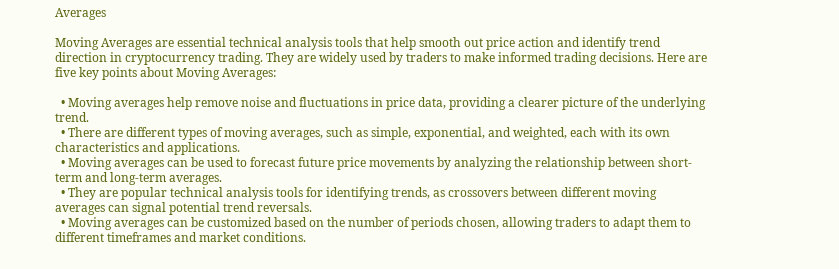Averages

Moving Averages are essential technical analysis tools that help smooth out price action and identify trend direction in cryptocurrency trading. They are widely used by traders to make informed trading decisions. Here are five key points about Moving Averages:

  • Moving averages help remove noise and fluctuations in price data, providing a clearer picture of the underlying trend.
  • There are different types of moving averages, such as simple, exponential, and weighted, each with its own characteristics and applications.
  • Moving averages can be used to forecast future price movements by analyzing the relationship between short-term and long-term averages.
  • They are popular technical analysis tools for identifying trends, as crossovers between different moving averages can signal potential trend reversals.
  • Moving averages can be customized based on the number of periods chosen, allowing traders to adapt them to different timeframes and market conditions.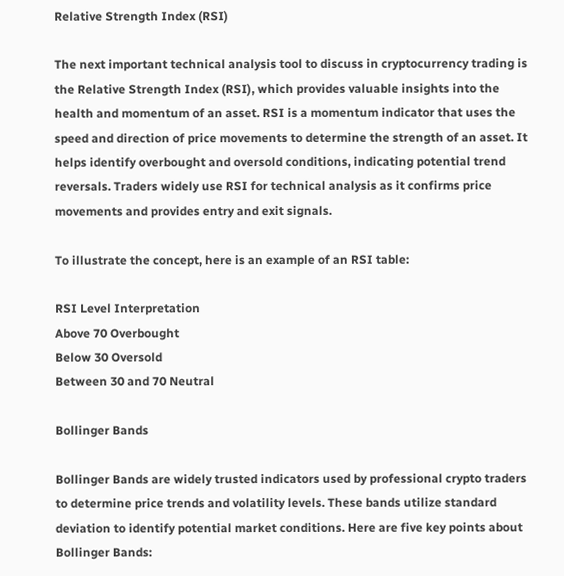Relative Strength Index (RSI)

The next important technical analysis tool to discuss in cryptocurrency trading is the Relative Strength Index (RSI), which provides valuable insights into the health and momentum of an asset. RSI is a momentum indicator that uses the speed and direction of price movements to determine the strength of an asset. It helps identify overbought and oversold conditions, indicating potential trend reversals. Traders widely use RSI for technical analysis as it confirms price movements and provides entry and exit signals.

To illustrate the concept, here is an example of an RSI table:

RSI Level Interpretation
Above 70 Overbought
Below 30 Oversold
Between 30 and 70 Neutral

Bollinger Bands

Bollinger Bands are widely trusted indicators used by professional crypto traders to determine price trends and volatility levels. These bands utilize standard deviation to identify potential market conditions. Here are five key points about Bollinger Bands: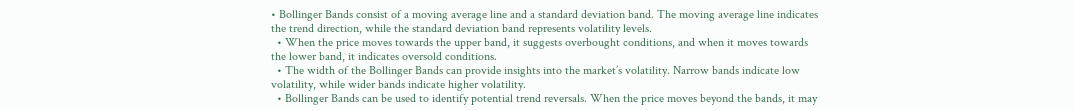• Bollinger Bands consist of a moving average line and a standard deviation band. The moving average line indicates the trend direction, while the standard deviation band represents volatility levels.
  • When the price moves towards the upper band, it suggests overbought conditions, and when it moves towards the lower band, it indicates oversold conditions.
  • The width of the Bollinger Bands can provide insights into the market’s volatility. Narrow bands indicate low volatility, while wider bands indicate higher volatility.
  • Bollinger Bands can be used to identify potential trend reversals. When the price moves beyond the bands, it may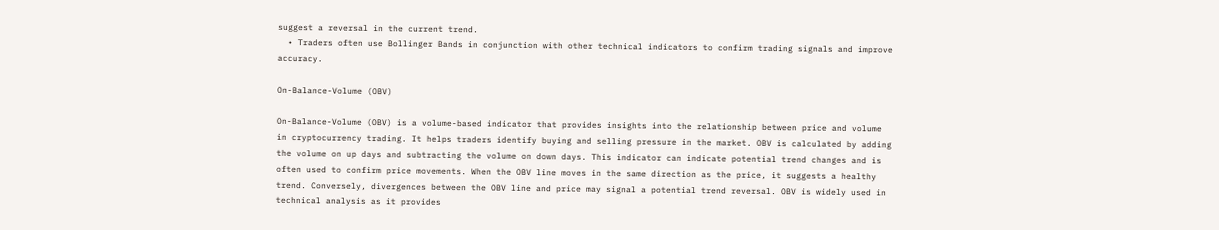suggest a reversal in the current trend.
  • Traders often use Bollinger Bands in conjunction with other technical indicators to confirm trading signals and improve accuracy.

On-Balance-Volume (OBV)

On-Balance-Volume (OBV) is a volume-based indicator that provides insights into the relationship between price and volume in cryptocurrency trading. It helps traders identify buying and selling pressure in the market. OBV is calculated by adding the volume on up days and subtracting the volume on down days. This indicator can indicate potential trend changes and is often used to confirm price movements. When the OBV line moves in the same direction as the price, it suggests a healthy trend. Conversely, divergences between the OBV line and price may signal a potential trend reversal. OBV is widely used in technical analysis as it provides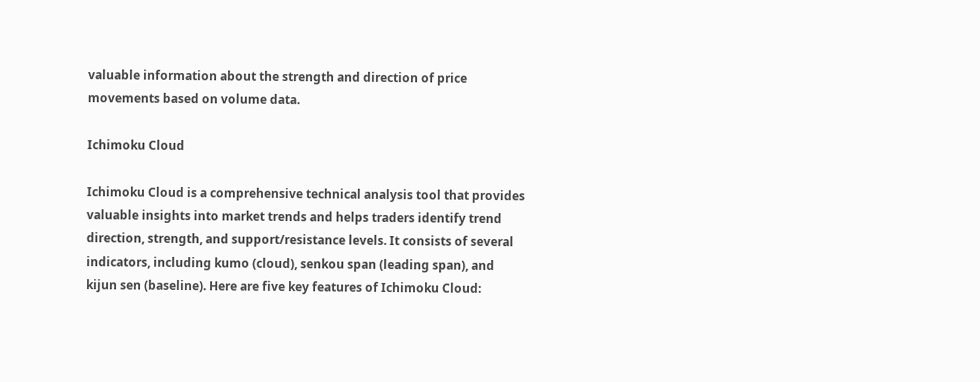valuable information about the strength and direction of price movements based on volume data.

Ichimoku Cloud

Ichimoku Cloud is a comprehensive technical analysis tool that provides valuable insights into market trends and helps traders identify trend direction, strength, and support/resistance levels. It consists of several indicators, including kumo (cloud), senkou span (leading span), and kijun sen (baseline). Here are five key features of Ichimoku Cloud: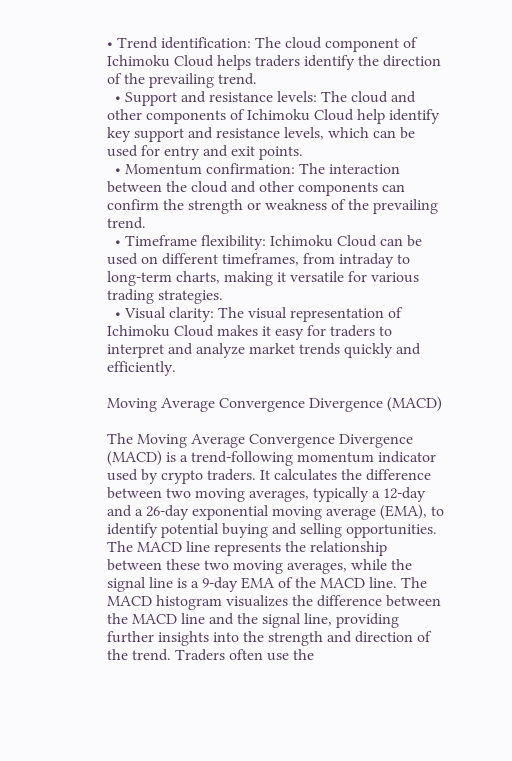• Trend identification: The cloud component of Ichimoku Cloud helps traders identify the direction of the prevailing trend.
  • Support and resistance levels: The cloud and other components of Ichimoku Cloud help identify key support and resistance levels, which can be used for entry and exit points.
  • Momentum confirmation: The interaction between the cloud and other components can confirm the strength or weakness of the prevailing trend.
  • Timeframe flexibility: Ichimoku Cloud can be used on different timeframes, from intraday to long-term charts, making it versatile for various trading strategies.
  • Visual clarity: The visual representation of Ichimoku Cloud makes it easy for traders to interpret and analyze market trends quickly and efficiently.

Moving Average Convergence Divergence (MACD)

The Moving Average Convergence Divergence (MACD) is a trend-following momentum indicator used by crypto traders. It calculates the difference between two moving averages, typically a 12-day and a 26-day exponential moving average (EMA), to identify potential buying and selling opportunities. The MACD line represents the relationship between these two moving averages, while the signal line is a 9-day EMA of the MACD line. The MACD histogram visualizes the difference between the MACD line and the signal line, providing further insights into the strength and direction of the trend. Traders often use the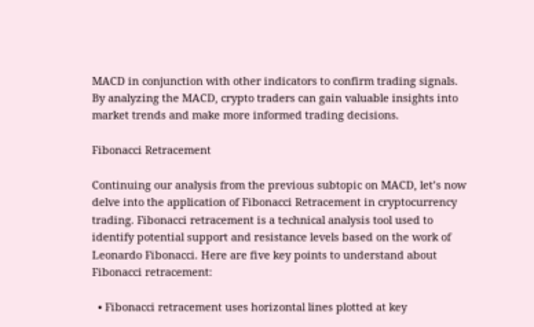MACD in conjunction with other indicators to confirm trading signals. By analyzing the MACD, crypto traders can gain valuable insights into market trends and make more informed trading decisions.

Fibonacci Retracement

Continuing our analysis from the previous subtopic on MACD, let’s now delve into the application of Fibonacci Retracement in cryptocurrency trading. Fibonacci retracement is a technical analysis tool used to identify potential support and resistance levels based on the work of Leonardo Fibonacci. Here are five key points to understand about Fibonacci retracement:

  • Fibonacci retracement uses horizontal lines plotted at key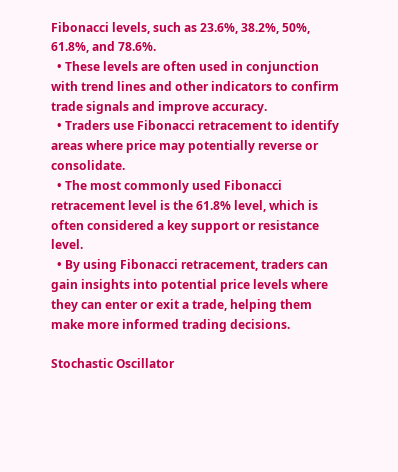Fibonacci levels, such as 23.6%, 38.2%, 50%, 61.8%, and 78.6%.
  • These levels are often used in conjunction with trend lines and other indicators to confirm trade signals and improve accuracy.
  • Traders use Fibonacci retracement to identify areas where price may potentially reverse or consolidate.
  • The most commonly used Fibonacci retracement level is the 61.8% level, which is often considered a key support or resistance level.
  • By using Fibonacci retracement, traders can gain insights into potential price levels where they can enter or exit a trade, helping them make more informed trading decisions.

Stochastic Oscillator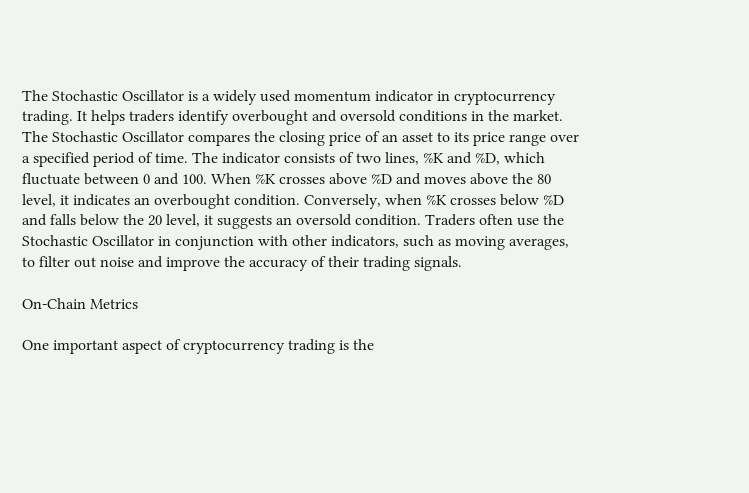The Stochastic Oscillator is a widely used momentum indicator in cryptocurrency trading. It helps traders identify overbought and oversold conditions in the market. The Stochastic Oscillator compares the closing price of an asset to its price range over a specified period of time. The indicator consists of two lines, %K and %D, which fluctuate between 0 and 100. When %K crosses above %D and moves above the 80 level, it indicates an overbought condition. Conversely, when %K crosses below %D and falls below the 20 level, it suggests an oversold condition. Traders often use the Stochastic Oscillator in conjunction with other indicators, such as moving averages, to filter out noise and improve the accuracy of their trading signals.

On-Chain Metrics

One important aspect of cryptocurrency trading is the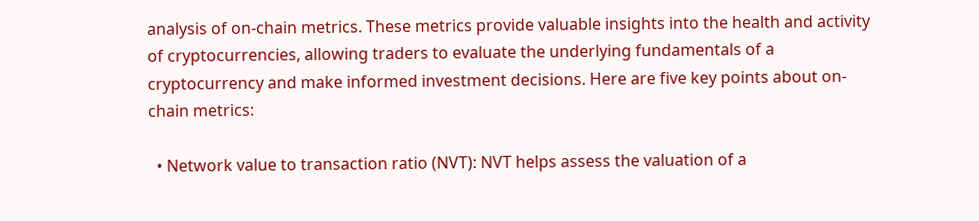analysis of on-chain metrics. These metrics provide valuable insights into the health and activity of cryptocurrencies, allowing traders to evaluate the underlying fundamentals of a cryptocurrency and make informed investment decisions. Here are five key points about on-chain metrics:

  • Network value to transaction ratio (NVT): NVT helps assess the valuation of a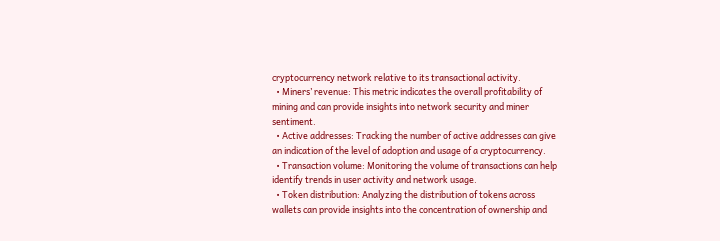cryptocurrency network relative to its transactional activity.
  • Miners’ revenue: This metric indicates the overall profitability of mining and can provide insights into network security and miner sentiment.
  • Active addresses: Tracking the number of active addresses can give an indication of the level of adoption and usage of a cryptocurrency.
  • Transaction volume: Monitoring the volume of transactions can help identify trends in user activity and network usage.
  • Token distribution: Analyzing the distribution of tokens across wallets can provide insights into the concentration of ownership and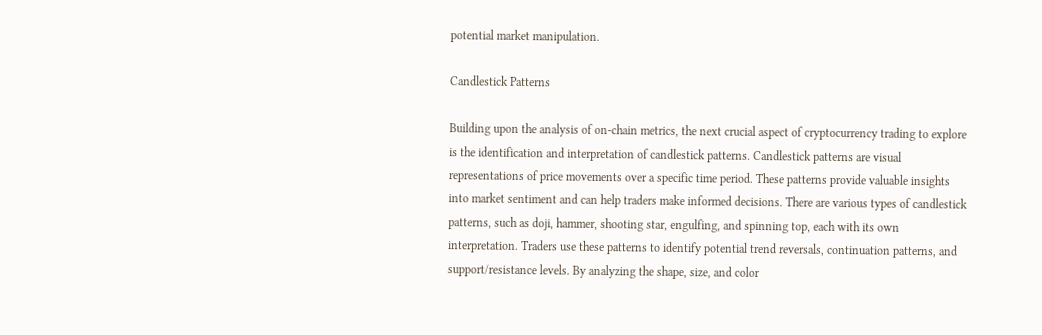potential market manipulation.

Candlestick Patterns

Building upon the analysis of on-chain metrics, the next crucial aspect of cryptocurrency trading to explore is the identification and interpretation of candlestick patterns. Candlestick patterns are visual representations of price movements over a specific time period. These patterns provide valuable insights into market sentiment and can help traders make informed decisions. There are various types of candlestick patterns, such as doji, hammer, shooting star, engulfing, and spinning top, each with its own interpretation. Traders use these patterns to identify potential trend reversals, continuation patterns, and support/resistance levels. By analyzing the shape, size, and color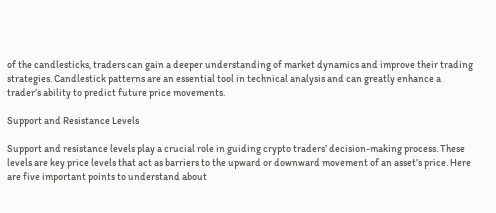of the candlesticks, traders can gain a deeper understanding of market dynamics and improve their trading strategies. Candlestick patterns are an essential tool in technical analysis and can greatly enhance a trader’s ability to predict future price movements.

Support and Resistance Levels

Support and resistance levels play a crucial role in guiding crypto traders’ decision-making process. These levels are key price levels that act as barriers to the upward or downward movement of an asset’s price. Here are five important points to understand about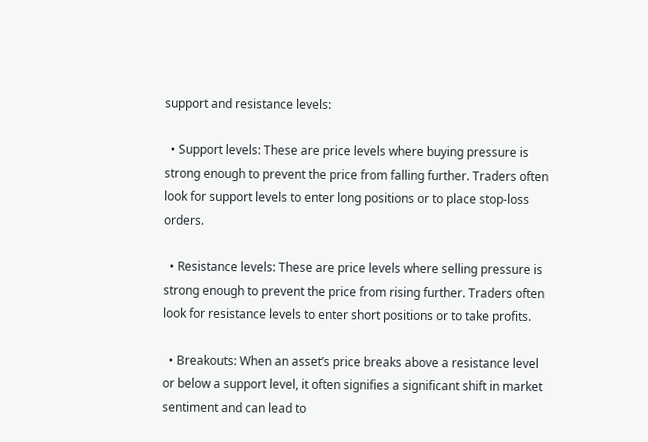support and resistance levels:

  • Support levels: These are price levels where buying pressure is strong enough to prevent the price from falling further. Traders often look for support levels to enter long positions or to place stop-loss orders.

  • Resistance levels: These are price levels where selling pressure is strong enough to prevent the price from rising further. Traders often look for resistance levels to enter short positions or to take profits.

  • Breakouts: When an asset’s price breaks above a resistance level or below a support level, it often signifies a significant shift in market sentiment and can lead to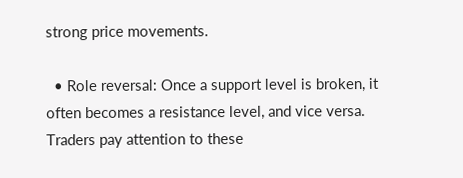strong price movements.

  • Role reversal: Once a support level is broken, it often becomes a resistance level, and vice versa. Traders pay attention to these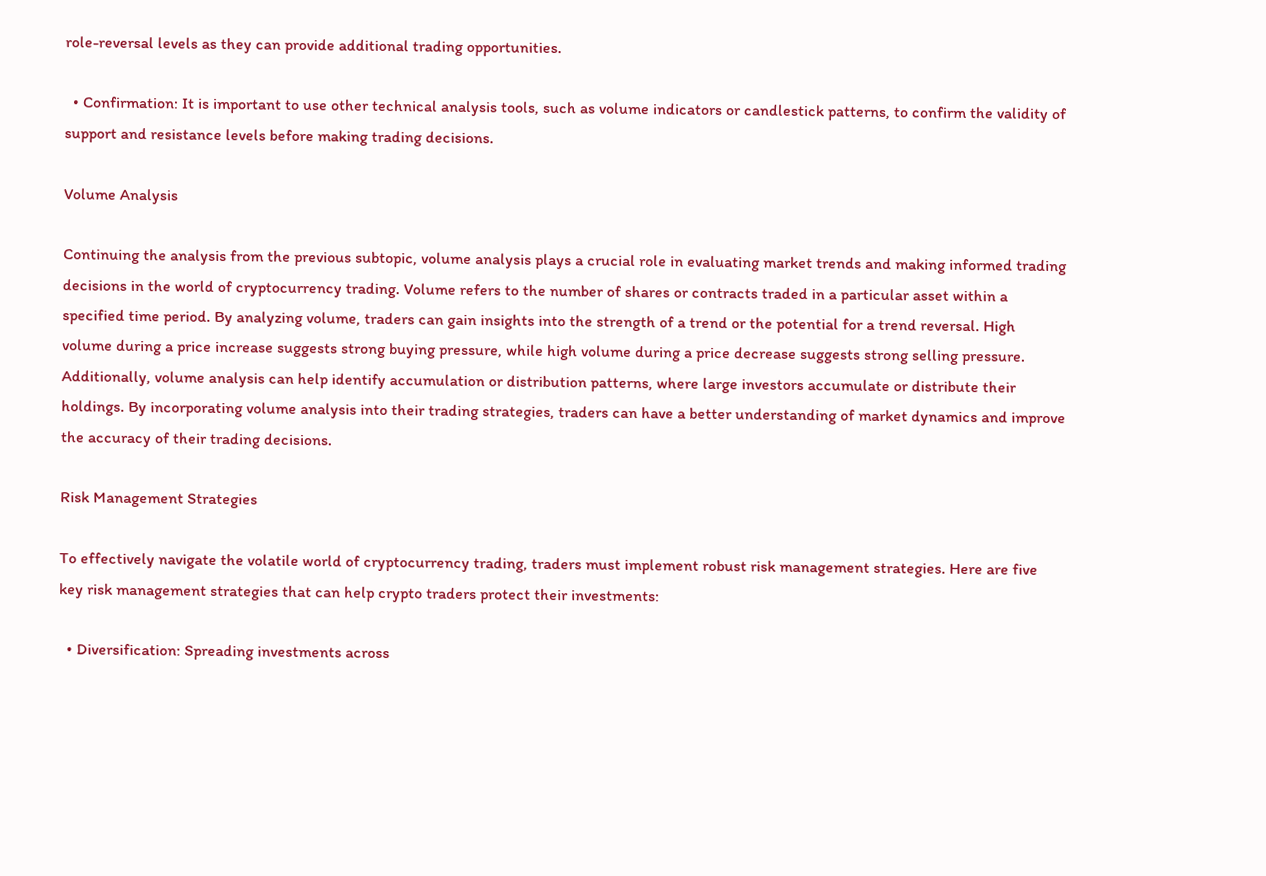role-reversal levels as they can provide additional trading opportunities.

  • Confirmation: It is important to use other technical analysis tools, such as volume indicators or candlestick patterns, to confirm the validity of support and resistance levels before making trading decisions.

Volume Analysis

Continuing the analysis from the previous subtopic, volume analysis plays a crucial role in evaluating market trends and making informed trading decisions in the world of cryptocurrency trading. Volume refers to the number of shares or contracts traded in a particular asset within a specified time period. By analyzing volume, traders can gain insights into the strength of a trend or the potential for a trend reversal. High volume during a price increase suggests strong buying pressure, while high volume during a price decrease suggests strong selling pressure. Additionally, volume analysis can help identify accumulation or distribution patterns, where large investors accumulate or distribute their holdings. By incorporating volume analysis into their trading strategies, traders can have a better understanding of market dynamics and improve the accuracy of their trading decisions.

Risk Management Strategies

To effectively navigate the volatile world of cryptocurrency trading, traders must implement robust risk management strategies. Here are five key risk management strategies that can help crypto traders protect their investments:

  • Diversification: Spreading investments across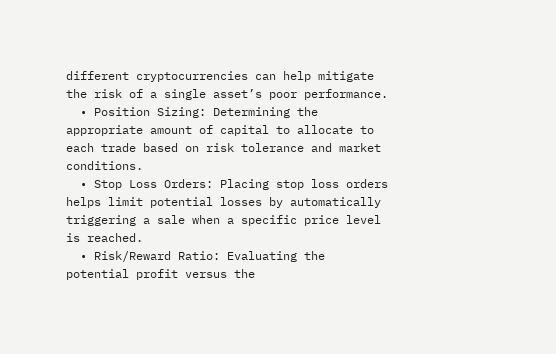different cryptocurrencies can help mitigate the risk of a single asset’s poor performance.
  • Position Sizing: Determining the appropriate amount of capital to allocate to each trade based on risk tolerance and market conditions.
  • Stop Loss Orders: Placing stop loss orders helps limit potential losses by automatically triggering a sale when a specific price level is reached.
  • Risk/Reward Ratio: Evaluating the potential profit versus the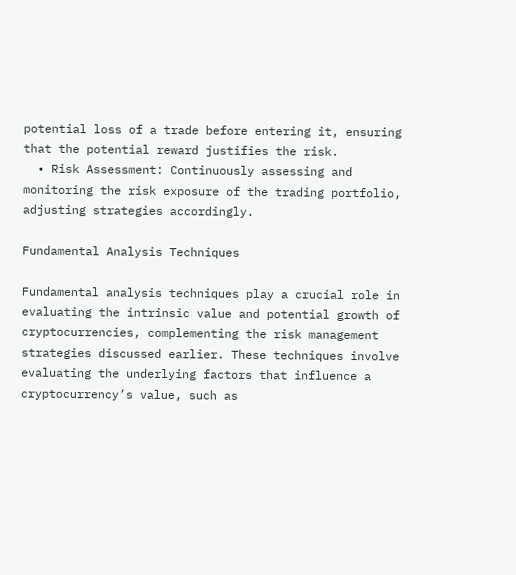potential loss of a trade before entering it, ensuring that the potential reward justifies the risk.
  • Risk Assessment: Continuously assessing and monitoring the risk exposure of the trading portfolio, adjusting strategies accordingly.

Fundamental Analysis Techniques

Fundamental analysis techniques play a crucial role in evaluating the intrinsic value and potential growth of cryptocurrencies, complementing the risk management strategies discussed earlier. These techniques involve evaluating the underlying factors that influence a cryptocurrency’s value, such as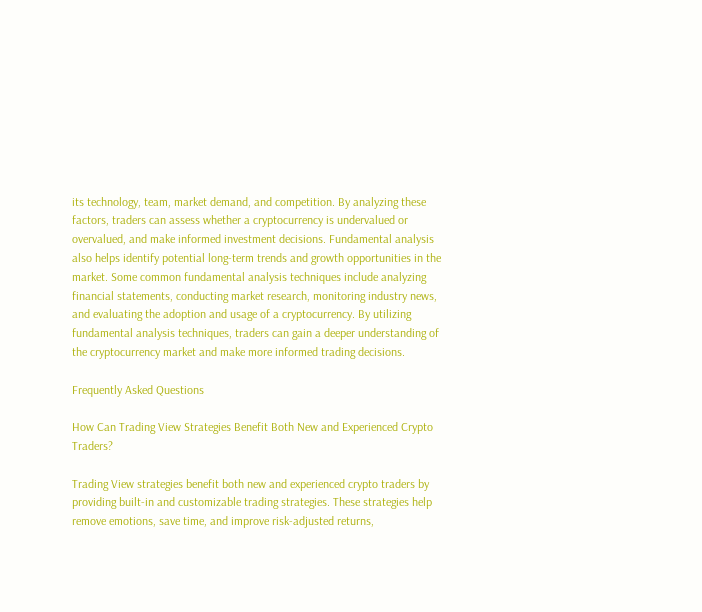its technology, team, market demand, and competition. By analyzing these factors, traders can assess whether a cryptocurrency is undervalued or overvalued, and make informed investment decisions. Fundamental analysis also helps identify potential long-term trends and growth opportunities in the market. Some common fundamental analysis techniques include analyzing financial statements, conducting market research, monitoring industry news, and evaluating the adoption and usage of a cryptocurrency. By utilizing fundamental analysis techniques, traders can gain a deeper understanding of the cryptocurrency market and make more informed trading decisions.

Frequently Asked Questions

How Can Trading View Strategies Benefit Both New and Experienced Crypto Traders?

Trading View strategies benefit both new and experienced crypto traders by providing built-in and customizable trading strategies. These strategies help remove emotions, save time, and improve risk-adjusted returns,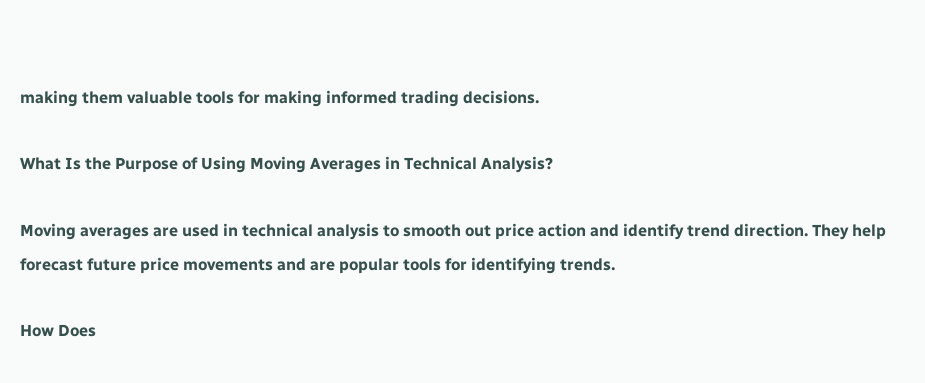making them valuable tools for making informed trading decisions.

What Is the Purpose of Using Moving Averages in Technical Analysis?

Moving averages are used in technical analysis to smooth out price action and identify trend direction. They help forecast future price movements and are popular tools for identifying trends.

How Does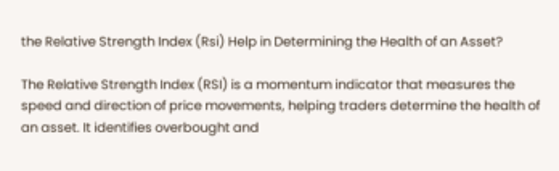the Relative Strength Index (Rsi) Help in Determining the Health of an Asset?

The Relative Strength Index (RSI) is a momentum indicator that measures the speed and direction of price movements, helping traders determine the health of an asset. It identifies overbought and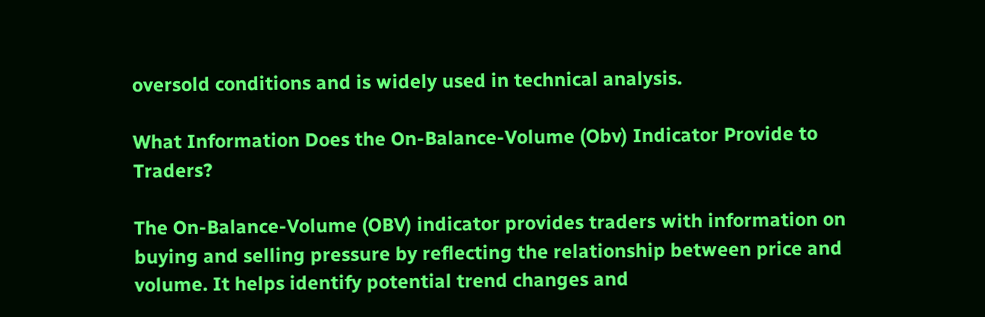oversold conditions and is widely used in technical analysis.

What Information Does the On-Balance-Volume (Obv) Indicator Provide to Traders?

The On-Balance-Volume (OBV) indicator provides traders with information on buying and selling pressure by reflecting the relationship between price and volume. It helps identify potential trend changes and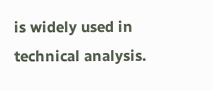is widely used in technical analysis.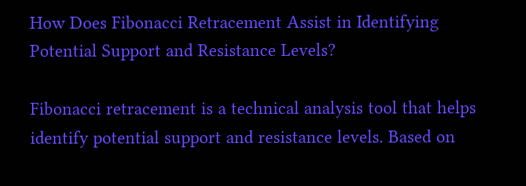How Does Fibonacci Retracement Assist in Identifying Potential Support and Resistance Levels?

Fibonacci retracement is a technical analysis tool that helps identify potential support and resistance levels. Based on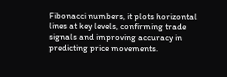Fibonacci numbers, it plots horizontal lines at key levels, confirming trade signals and improving accuracy in predicting price movements.